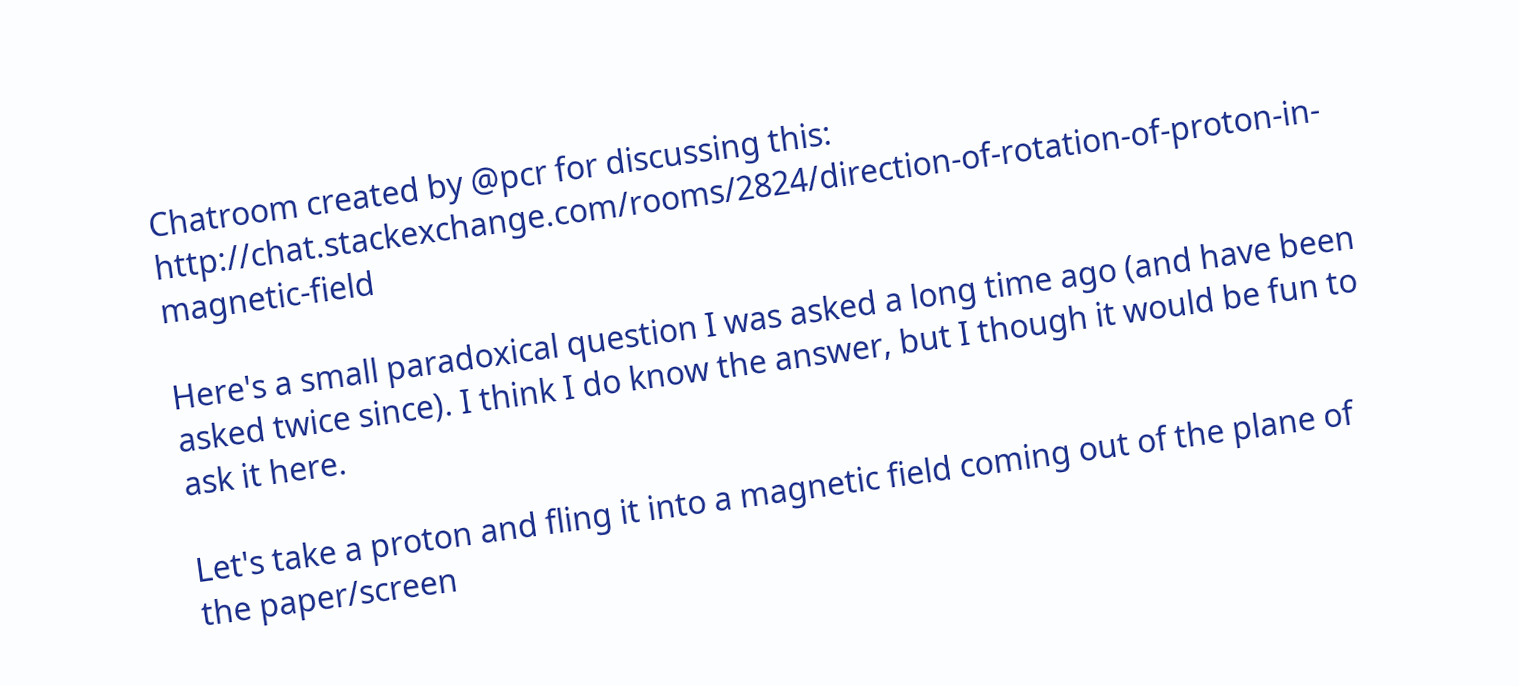Chatroom created by @pcr for discussing this: http://chat.stackexchange.com/rooms/2824/direction-of-rotation-of-proton-in-magnetic-field

Here's a small paradoxical question I was asked a long time ago (and have been asked twice since). I think I do know the answer, but I though it would be fun to ask it here.

Let's take a proton and fling it into a magnetic field coming out of the plane of the paper/screen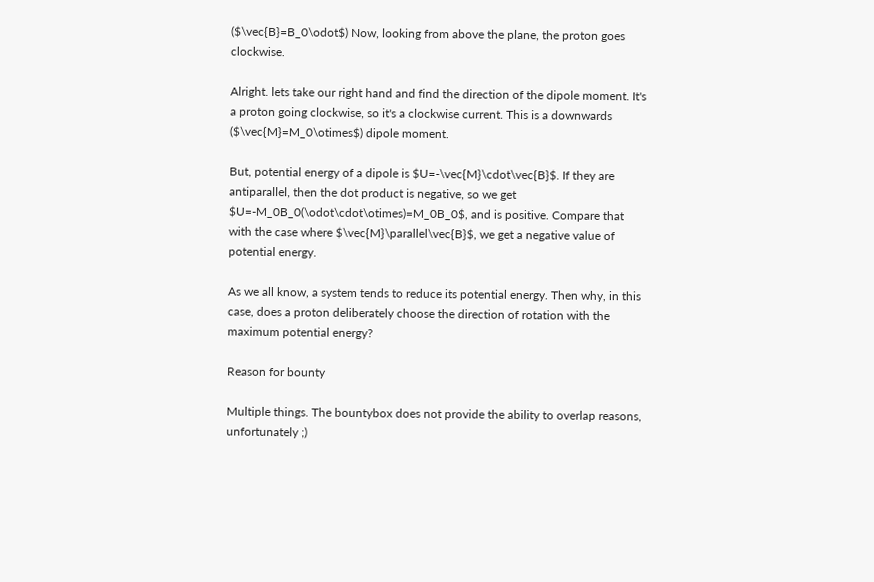($\vec{B}=B_0\odot$) Now, looking from above the plane, the proton goes clockwise.

Alright. lets take our right hand and find the direction of the dipole moment. It's a proton going clockwise, so it's a clockwise current. This is a downwards ($\vec{M}=M_0\otimes$) dipole moment.

But, potential energy of a dipole is $U=-\vec{M}\cdot\vec{B}$. If they are antiparallel, then the dot product is negative, so we get $U=-M_0B_0(\odot\cdot\otimes)=M_0B_0$, and is positive. Compare that with the case where $\vec{M}\parallel\vec{B}$, we get a negative value of potential energy.

As we all know, a system tends to reduce its potential energy. Then why, in this case, does a proton deliberately choose the direction of rotation with the maximum potential energy?

Reason for bounty

Multiple things. The bountybox does not provide the ability to overlap reasons, unfortunately ;)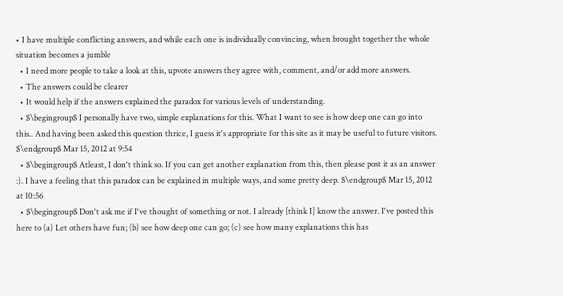• I have multiple conflicting answers, and while each one is individually convincing, when brought together the whole situation becomes a jumble
  • I need more people to take a look at this, upvote answers they agree with, comment, and/or add more answers.
  • The answers could be clearer
  • It would help if the answers explained the paradox for various levels of understanding.
  • $\begingroup$ I personally have two, simple explanations for this. What I want to see is how deep one can go into this.. And having been asked this question thrice, I guess it's appropriate for this site as it may be useful to future visitors. $\endgroup$ Mar 15, 2012 at 9:54
  • $\begingroup$ Atleast, I don't think so. If you can get another explanation from this, then please post it as an answer :). I have a feeling that this paradox can be explained in multiple ways, and some pretty deep. $\endgroup$ Mar 15, 2012 at 10:56
  • $\begingroup$ Don't ask me if I've thought of something or not. I already [think I] know the answer. I've posted this here to (a) Let others have fun; (b) see how deep one can go; (c) see how many explanations this has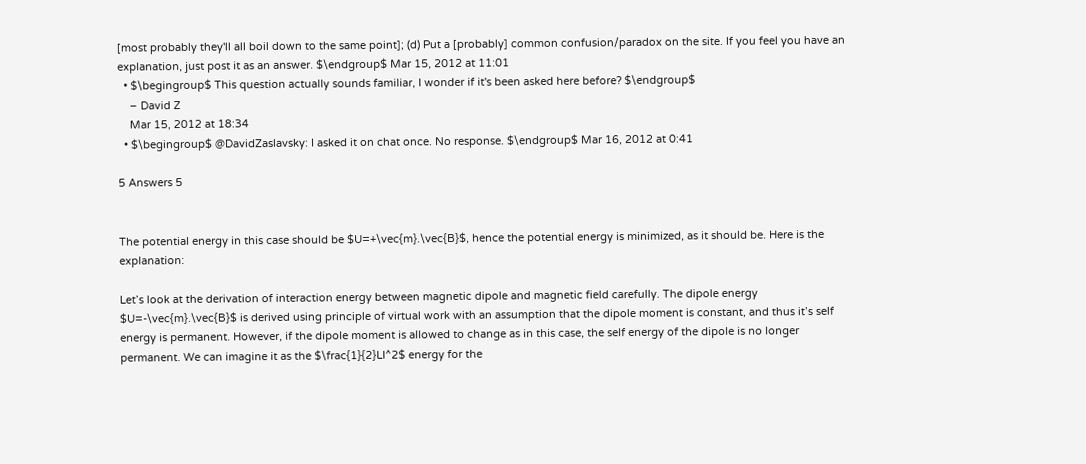[most probably they'll all boil down to the same point]; (d) Put a [probably] common confusion/paradox on the site. If you feel you have an explanation, just post it as an answer. $\endgroup$ Mar 15, 2012 at 11:01
  • $\begingroup$ This question actually sounds familiar, I wonder if it's been asked here before? $\endgroup$
    – David Z
    Mar 15, 2012 at 18:34
  • $\begingroup$ @DavidZaslavsky: I asked it on chat once. No response. $\endgroup$ Mar 16, 2012 at 0:41

5 Answers 5


The potential energy in this case should be $U=+\vec{m}.\vec{B}$, hence the potential energy is minimized, as it should be. Here is the explanation:

Let’s look at the derivation of interaction energy between magnetic dipole and magnetic field carefully. The dipole energy $U=-\vec{m}.\vec{B}$ is derived using principle of virtual work with an assumption that the dipole moment is constant, and thus it’s self energy is permanent. However, if the dipole moment is allowed to change as in this case, the self energy of the dipole is no longer permanent. We can imagine it as the $\frac{1}{2}LI^2$ energy for the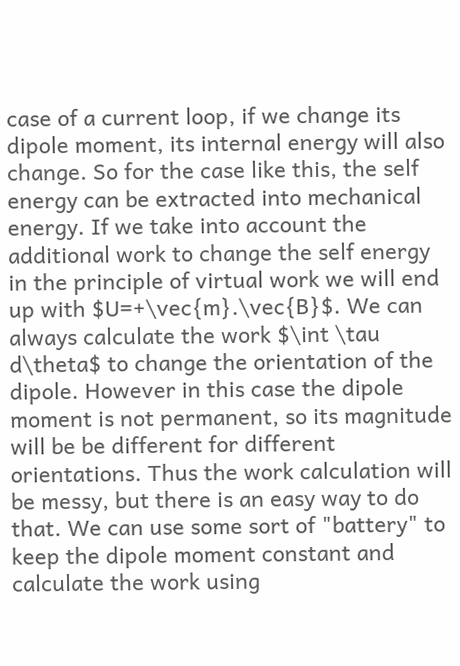case of a current loop, if we change its dipole moment, its internal energy will also change. So for the case like this, the self energy can be extracted into mechanical energy. If we take into account the additional work to change the self energy in the principle of virtual work we will end up with $U=+\vec{m}.\vec{B}$. We can always calculate the work $\int \tau d\theta$ to change the orientation of the dipole. However in this case the dipole moment is not permanent, so its magnitude will be be different for different orientations. Thus the work calculation will be messy, but there is an easy way to do that. We can use some sort of "battery" to keep the dipole moment constant and calculate the work using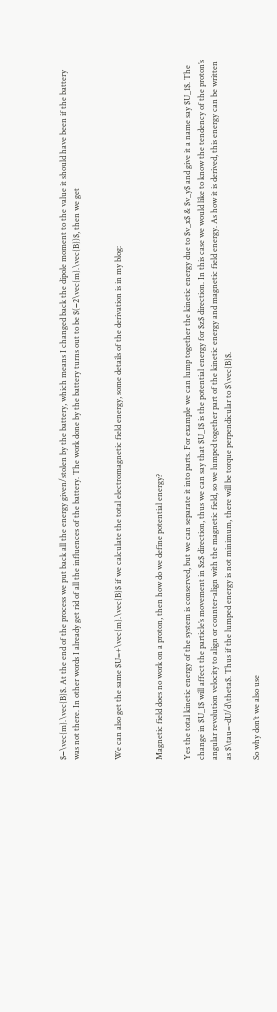$−\vec{m}.\vec{B}$. At the end of the process we put back all the energy given/stolen by the battery, which means I changed back the dipole moment to the value it should have been if the battery was not there. In other words I already get rid of all the influences of the battery. The work done by the battery turns out to be $(−2\vec{m}.\vec{B})$, then we get


We can also get the same $U=+\vec{m}.\vec{B}$ if we calculate the total electromagnetic field energy, some details of the derivation is in my blog:


Magnetic field does no work on a proton, then how do we define potential energy?

Yes the total kinetic energy of the system is conserved, but we can separate it into parts. For example we can lump together the kinetic energy due to $v_x$ & $v_y$ and give it a name say $U_1$. The change in $U_1$ will affect the particle’s movement in $z$ direction, thus we can say that $U_1$ is the potential energy for $z$ direction. In this case we would like to know the tendency of the proton’s angular revolution velocity to align or counter-align with the magnetic field, so we lumped together part of the kinetic energy and magnetic field energy. As how it is derived, this energy can be written as $\tau=-dU/d\theta$. Thus if the lumped energy is not minimum, there will be torque perpendicular to $\vec{B}$.

So why don’t we also use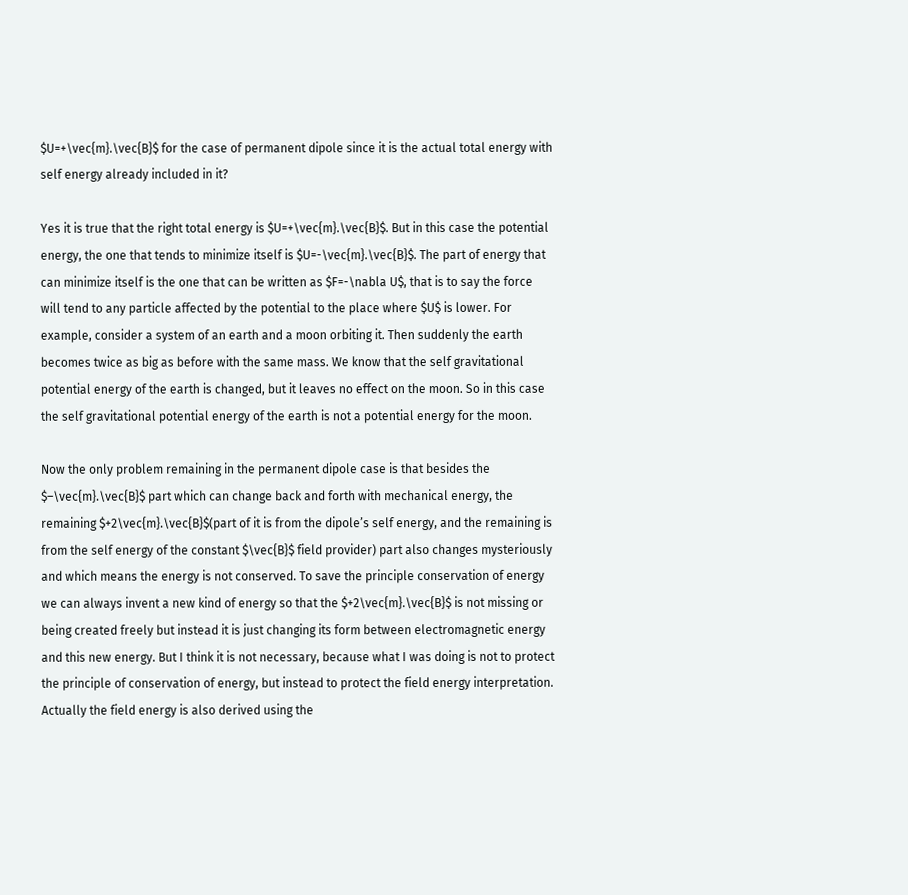$U=+\vec{m}.\vec{B}$ for the case of permanent dipole since it is the actual total energy with self energy already included in it?

Yes it is true that the right total energy is $U=+\vec{m}.\vec{B}$. But in this case the potential energy, the one that tends to minimize itself is $U=-\vec{m}.\vec{B}$. The part of energy that can minimize itself is the one that can be written as $F=-\nabla U$, that is to say the force will tend to any particle affected by the potential to the place where $U$ is lower. For example, consider a system of an earth and a moon orbiting it. Then suddenly the earth becomes twice as big as before with the same mass. We know that the self gravitational potential energy of the earth is changed, but it leaves no effect on the moon. So in this case the self gravitational potential energy of the earth is not a potential energy for the moon.

Now the only problem remaining in the permanent dipole case is that besides the $–\vec{m}.\vec{B}$ part which can change back and forth with mechanical energy, the remaining $+2\vec{m}.\vec{B}$(part of it is from the dipole’s self energy, and the remaining is from the self energy of the constant $\vec{B}$ field provider) part also changes mysteriously and which means the energy is not conserved. To save the principle conservation of energy we can always invent a new kind of energy so that the $+2\vec{m}.\vec{B}$ is not missing or being created freely but instead it is just changing its form between electromagnetic energy and this new energy. But I think it is not necessary, because what I was doing is not to protect the principle of conservation of energy, but instead to protect the field energy interpretation. Actually the field energy is also derived using the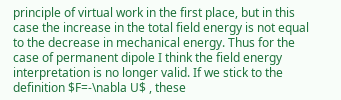principle of virtual work in the first place, but in this case the increase in the total field energy is not equal to the decrease in mechanical energy. Thus for the case of permanent dipole I think the field energy interpretation is no longer valid. If we stick to the definition $F=-\nabla U$ , these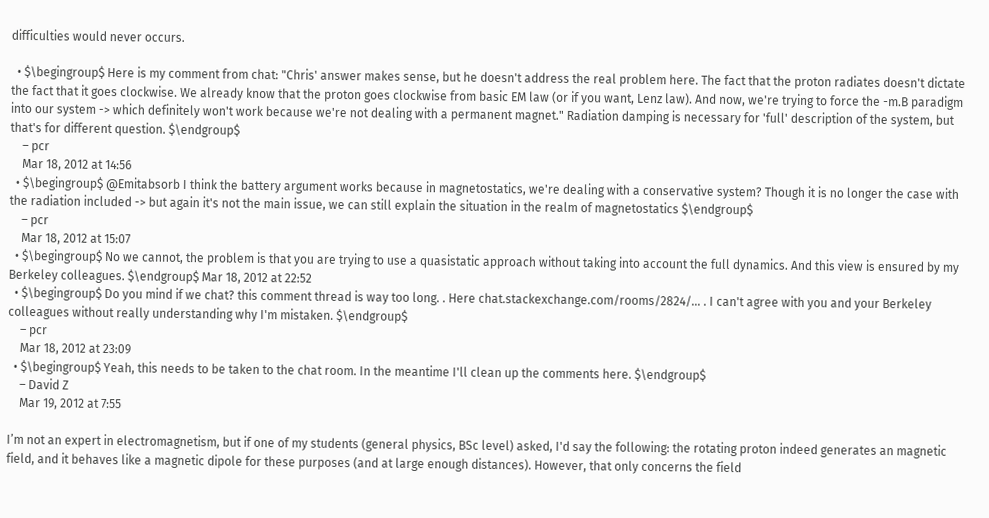difficulties would never occurs.

  • $\begingroup$ Here is my comment from chat: "Chris' answer makes sense, but he doesn't address the real problem here. The fact that the proton radiates doesn't dictate the fact that it goes clockwise. We already know that the proton goes clockwise from basic EM law (or if you want, Lenz law). And now, we're trying to force the -m.B paradigm into our system -> which definitely won't work because we're not dealing with a permanent magnet." Radiation damping is necessary for 'full' description of the system, but that's for different question. $\endgroup$
    – pcr
    Mar 18, 2012 at 14:56
  • $\begingroup$ @Emitabsorb I think the battery argument works because in magnetostatics, we're dealing with a conservative system? Though it is no longer the case with the radiation included -> but again it's not the main issue, we can still explain the situation in the realm of magnetostatics $\endgroup$
    – pcr
    Mar 18, 2012 at 15:07
  • $\begingroup$ No we cannot, the problem is that you are trying to use a quasistatic approach without taking into account the full dynamics. And this view is ensured by my Berkeley colleagues. $\endgroup$ Mar 18, 2012 at 22:52
  • $\begingroup$ Do you mind if we chat? this comment thread is way too long. . Here chat.stackexchange.com/rooms/2824/… . I can't agree with you and your Berkeley colleagues without really understanding why I'm mistaken. $\endgroup$
    – pcr
    Mar 18, 2012 at 23:09
  • $\begingroup$ Yeah, this needs to be taken to the chat room. In the meantime I'll clean up the comments here. $\endgroup$
    – David Z
    Mar 19, 2012 at 7:55

I’m not an expert in electromagnetism, but if one of my students (general physics, BSc level) asked, I'd say the following: the rotating proton indeed generates an magnetic field, and it behaves like a magnetic dipole for these purposes (and at large enough distances). However, that only concerns the field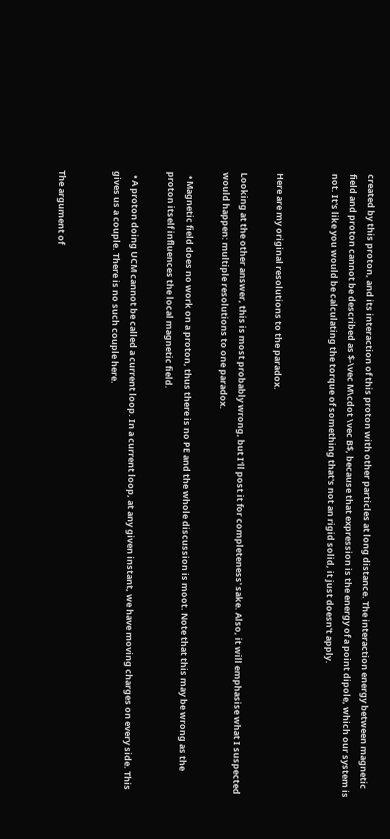created by this proton, and its interaction of this proton with other particles at long distance. The interaction energy between magnetic field and proton cannot be described as $-\vec M\cdot \vec B$, because that expression is the energy of a point dipole, which our system is not. It's like you would be calculating the torque of something that's not an rigid solid, it just doesn't apply.


Here are my original resolutions to the paradox.

Looking at the other answer, this is most probably wrong, but I'll post it for completeness' sake. Also, it will emphasise what I suspected would happen: multiple resolutions to one paradox.

  • Magnetic field does no work on a proton, thus there is no PE and the whole discussion is moot. Note that this may be wrong as the proton itself influences the local magnetic field.

  • A proton doing UCM cannot be called a current loop. In a current loop, at any given instant, we have moving charges on every side. This gives us a couple. There is no such couple here.


The argument of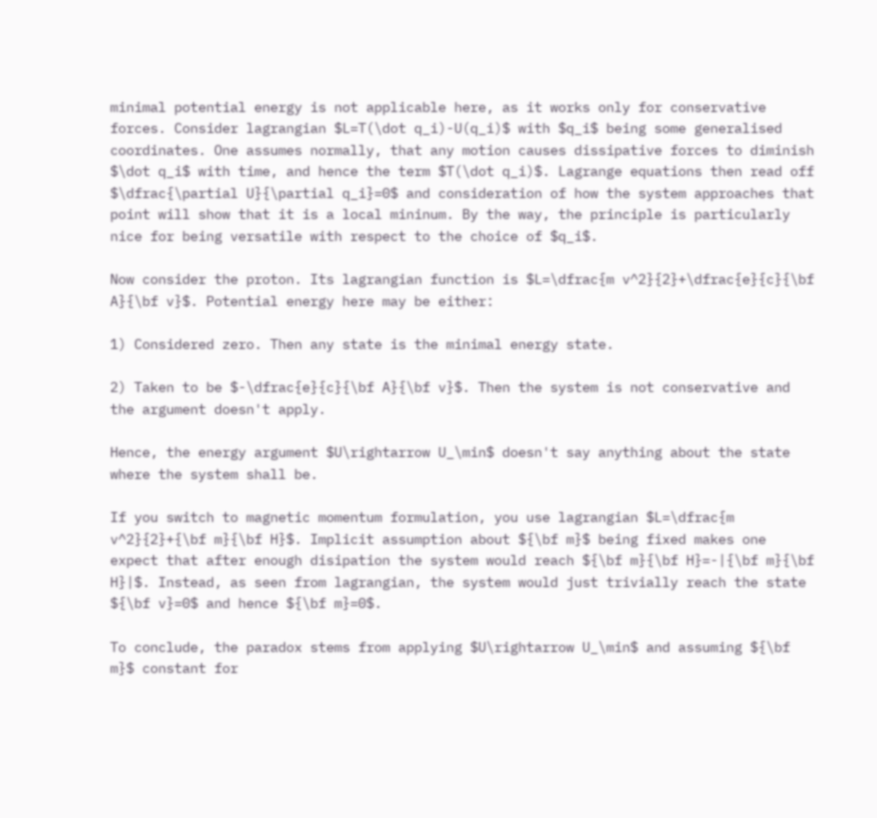minimal potential energy is not applicable here, as it works only for conservative forces. Consider lagrangian $L=T(\dot q_i)-U(q_i)$ with $q_i$ being some generalised coordinates. One assumes normally, that any motion causes dissipative forces to diminish $\dot q_i$ with time, and hence the term $T(\dot q_i)$. Lagrange equations then read off $\dfrac{\partial U}{\partial q_i}=0$ and consideration of how the system approaches that point will show that it is a local mininum. By the way, the principle is particularly nice for being versatile with respect to the choice of $q_i$.

Now consider the proton. Its lagrangian function is $L=\dfrac{m v^2}{2}+\dfrac{e}{c}{\bf A}{\bf v}$. Potential energy here may be either:

1) Considered zero. Then any state is the minimal energy state.

2) Taken to be $-\dfrac{e}{c}{\bf A}{\bf v}$. Then the system is not conservative and the argument doesn't apply.

Hence, the energy argument $U\rightarrow U_\min$ doesn't say anything about the state where the system shall be.

If you switch to magnetic momentum formulation, you use lagrangian $L=\dfrac{m v^2}{2}+{\bf m}{\bf H}$. Implicit assumption about ${\bf m}$ being fixed makes one expect that after enough disipation the system would reach ${\bf m}{\bf H}=-|{\bf m}{\bf H}|$. Instead, as seen from lagrangian, the system would just trivially reach the state ${\bf v}=0$ and hence ${\bf m}=0$.

To conclude, the paradox stems from applying $U\rightarrow U_\min$ and assuming ${\bf m}$ constant for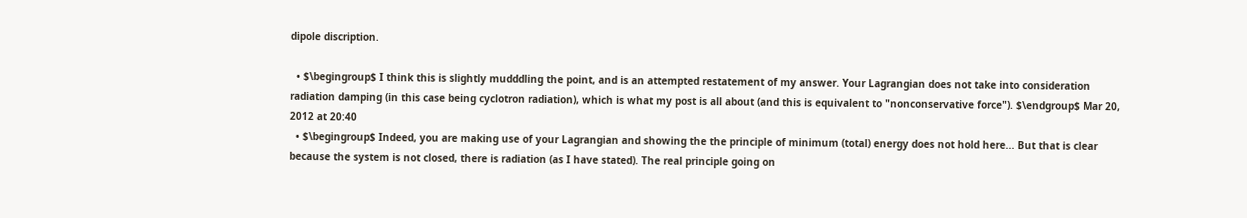dipole discription.

  • $\begingroup$ I think this is slightly mudddling the point, and is an attempted restatement of my answer. Your Lagrangian does not take into consideration radiation damping (in this case being cyclotron radiation), which is what my post is all about (and this is equivalent to "nonconservative force"). $\endgroup$ Mar 20, 2012 at 20:40
  • $\begingroup$ Indeed, you are making use of your Lagrangian and showing the the principle of minimum (total) energy does not hold here... But that is clear because the system is not closed, there is radiation (as I have stated). The real principle going on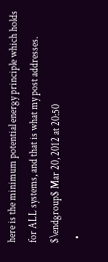here is the minimum potential energy principle which holds for ALL systems, and that is what my post addresses. $\endgroup$ Mar 20, 2012 at 20:50
  •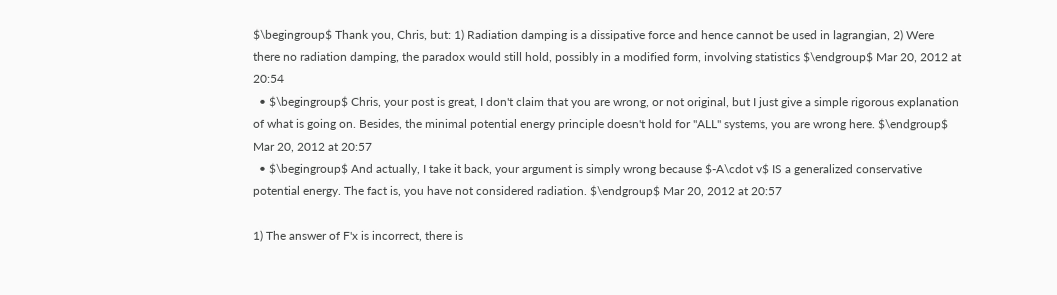$\begingroup$ Thank you, Chris, but: 1) Radiation damping is a dissipative force and hence cannot be used in lagrangian, 2) Were there no radiation damping, the paradox would still hold, possibly in a modified form, involving statistics $\endgroup$ Mar 20, 2012 at 20:54
  • $\begingroup$ Chris, your post is great, I don't claim that you are wrong, or not original, but I just give a simple rigorous explanation of what is going on. Besides, the minimal potential energy principle doesn't hold for "ALL" systems, you are wrong here. $\endgroup$ Mar 20, 2012 at 20:57
  • $\begingroup$ And actually, I take it back, your argument is simply wrong because $-A\cdot v$ IS a generalized conservative potential energy. The fact is, you have not considered radiation. $\endgroup$ Mar 20, 2012 at 20:57

1) The answer of F'x is incorrect, there is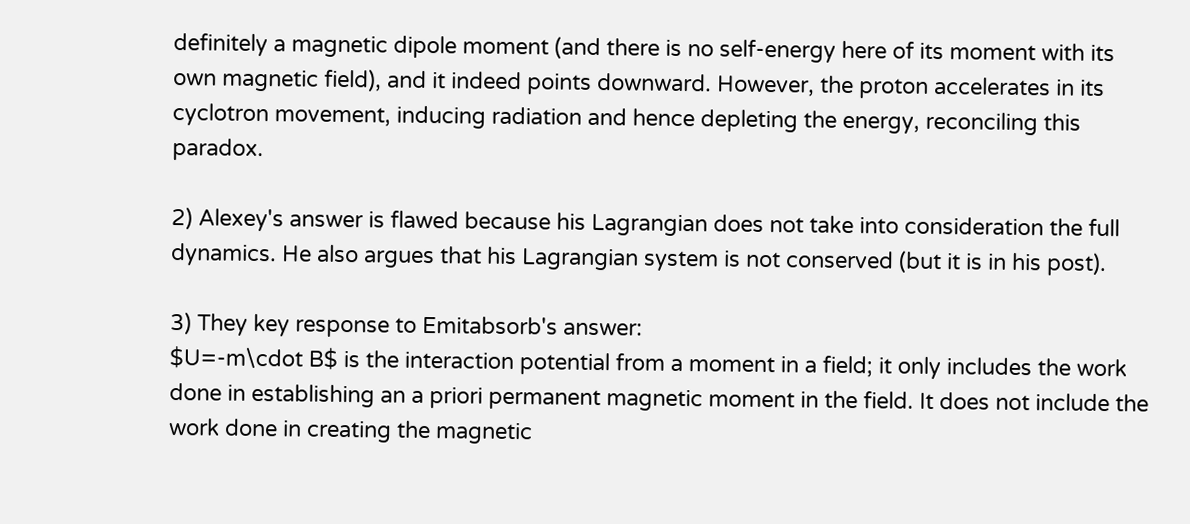definitely a magnetic dipole moment (and there is no self-energy here of its moment with its own magnetic field), and it indeed points downward. However, the proton accelerates in its cyclotron movement, inducing radiation and hence depleting the energy, reconciling this paradox.

2) Alexey's answer is flawed because his Lagrangian does not take into consideration the full dynamics. He also argues that his Lagrangian system is not conserved (but it is in his post).

3) They key response to Emitabsorb's answer:
$U=-m\cdot B$ is the interaction potential from a moment in a field; it only includes the work done in establishing an a priori permanent magnetic moment in the field. It does not include the work done in creating the magnetic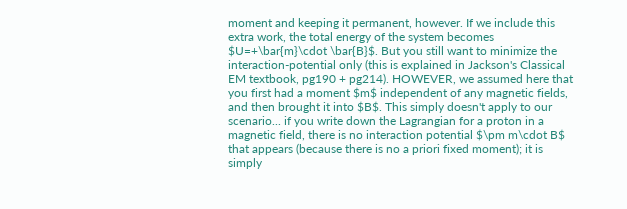moment and keeping it permanent, however. If we include this extra work, the total energy of the system becomes $U=+\bar{m}\cdot \bar{B}$. But you still want to minimize the interaction-potential only (this is explained in Jackson's Classical EM textbook, pg190 + pg214). HOWEVER, we assumed here that you first had a moment $m$ independent of any magnetic fields, and then brought it into $B$. This simply doesn't apply to our scenario... if you write down the Lagrangian for a proton in a magnetic field, there is no interaction potential $\pm m\cdot B$ that appears (because there is no a priori fixed moment); it is simply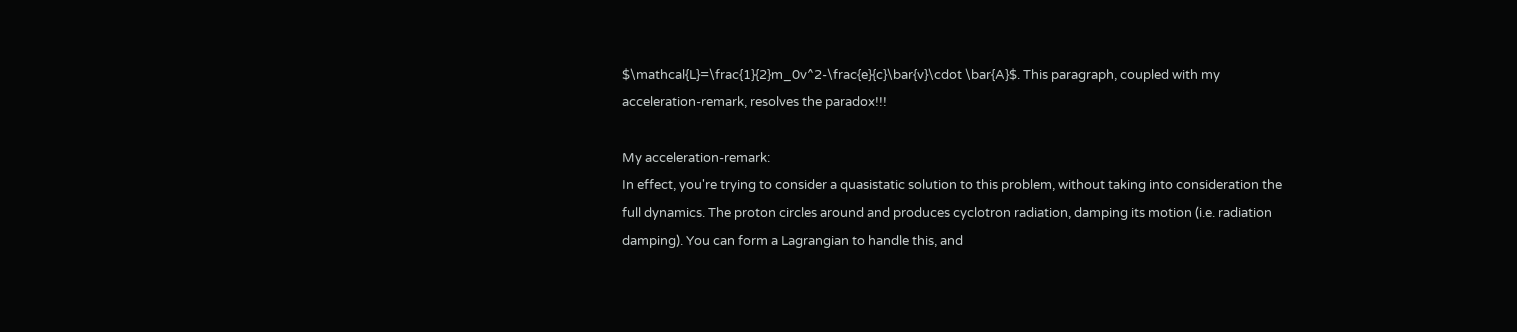$\mathcal{L}=\frac{1}{2}m_0v^2-\frac{e}{c}\bar{v}\cdot \bar{A}$. This paragraph, coupled with my acceleration-remark, resolves the paradox!!!

My acceleration-remark:
In effect, you're trying to consider a quasistatic solution to this problem, without taking into consideration the full dynamics. The proton circles around and produces cyclotron radiation, damping its motion (i.e. radiation damping). You can form a Lagrangian to handle this, and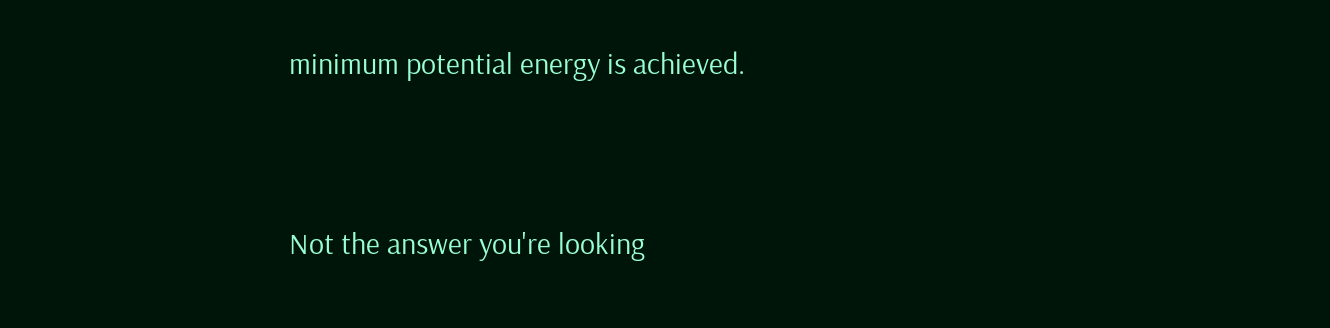minimum potential energy is achieved.


Not the answer you're looking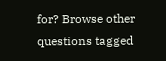for? Browse other questions tagged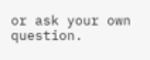or ask your own question.